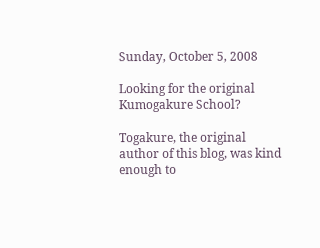Sunday, October 5, 2008

Looking for the original Kumogakure School?

Togakure, the original author of this blog, was kind enough to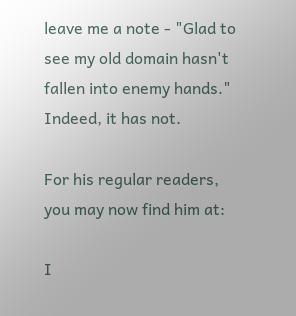leave me a note - "Glad to see my old domain hasn't fallen into enemy hands." Indeed, it has not.

For his regular readers, you may now find him at:

I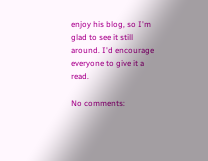enjoy his blog, so I'm glad to see it still around. I'd encourage everyone to give it a read.

No comments: